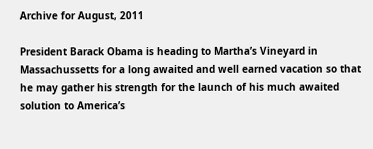Archive for August, 2011

President Barack Obama is heading to Martha’s Vineyard in Massachussetts for a long awaited and well earned vacation so that he may gather his strength for the launch of his much awaited solution to America’s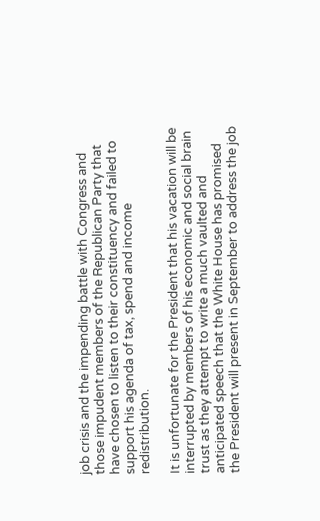job crisis and the impending battle with Congress and those impudent members of the Republican Party that have chosen to listen to their constituency and failed to support his agenda of tax, spend and income redistribution.

It is unfortunate for the President that his vacation will be interrupted by members of his economic and social brain trust as they attempt to write a much vaulted and anticipated speech that the White House has promised the President will present in September to address the job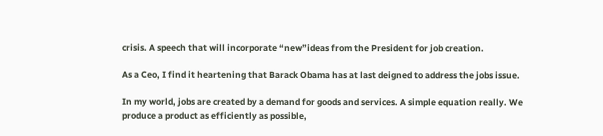crisis. A speech that will incorporate “new”ideas from the President for job creation.

As a Ceo, I find it heartening that Barack Obama has at last deigned to address the jobs issue.

In my world, jobs are created by a demand for goods and services. A simple equation really. We produce a product as efficiently as possible,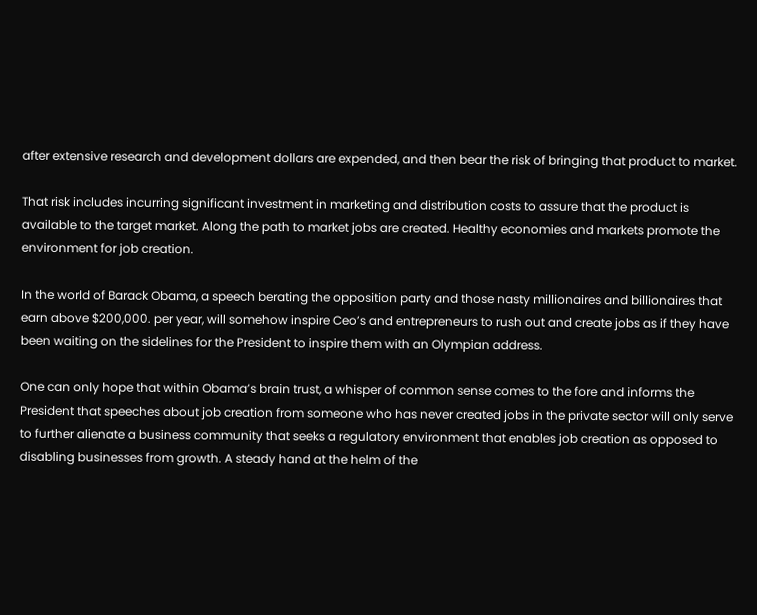after extensive research and development dollars are expended, and then bear the risk of bringing that product to market.

That risk includes incurring significant investment in marketing and distribution costs to assure that the product is available to the target market. Along the path to market jobs are created. Healthy economies and markets promote the environment for job creation.

In the world of Barack Obama, a speech berating the opposition party and those nasty millionaires and billionaires that earn above $200,000. per year, will somehow inspire Ceo’s and entrepreneurs to rush out and create jobs as if they have been waiting on the sidelines for the President to inspire them with an Olympian address.

One can only hope that within Obama’s brain trust, a whisper of common sense comes to the fore and informs the President that speeches about job creation from someone who has never created jobs in the private sector will only serve to further alienate a business community that seeks a regulatory environment that enables job creation as opposed to disabling businesses from growth. A steady hand at the helm of the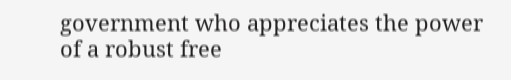government who appreciates the power of a robust free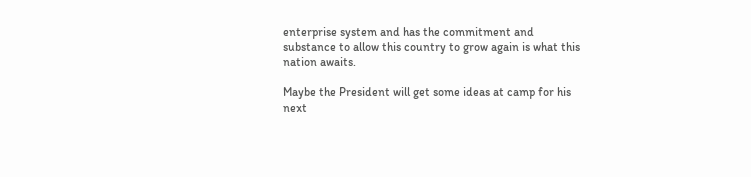enterprise system and has the commitment and substance to allow this country to grow again is what this nation awaits.

Maybe the President will get some ideas at camp for his next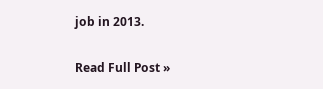job in 2013.

Read Full Post »